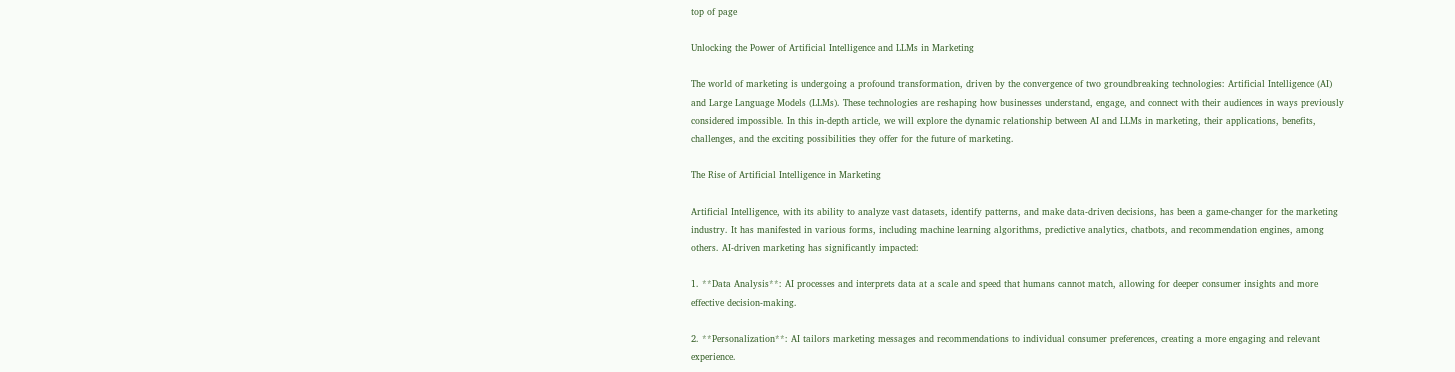top of page

Unlocking the Power of Artificial Intelligence and LLMs in Marketing

The world of marketing is undergoing a profound transformation, driven by the convergence of two groundbreaking technologies: Artificial Intelligence (AI) and Large Language Models (LLMs). These technologies are reshaping how businesses understand, engage, and connect with their audiences in ways previously considered impossible. In this in-depth article, we will explore the dynamic relationship between AI and LLMs in marketing, their applications, benefits, challenges, and the exciting possibilities they offer for the future of marketing.

The Rise of Artificial Intelligence in Marketing

Artificial Intelligence, with its ability to analyze vast datasets, identify patterns, and make data-driven decisions, has been a game-changer for the marketing industry. It has manifested in various forms, including machine learning algorithms, predictive analytics, chatbots, and recommendation engines, among others. AI-driven marketing has significantly impacted:

1. **Data Analysis**: AI processes and interprets data at a scale and speed that humans cannot match, allowing for deeper consumer insights and more effective decision-making.

2. **Personalization**: AI tailors marketing messages and recommendations to individual consumer preferences, creating a more engaging and relevant experience.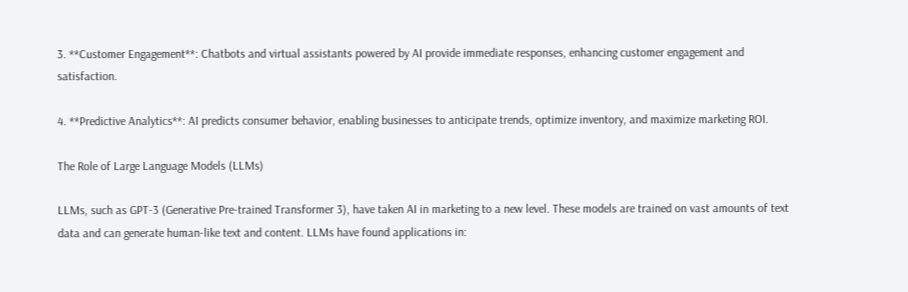3. **Customer Engagement**: Chatbots and virtual assistants powered by AI provide immediate responses, enhancing customer engagement and satisfaction.

4. **Predictive Analytics**: AI predicts consumer behavior, enabling businesses to anticipate trends, optimize inventory, and maximize marketing ROI.

The Role of Large Language Models (LLMs)

LLMs, such as GPT-3 (Generative Pre-trained Transformer 3), have taken AI in marketing to a new level. These models are trained on vast amounts of text data and can generate human-like text and content. LLMs have found applications in: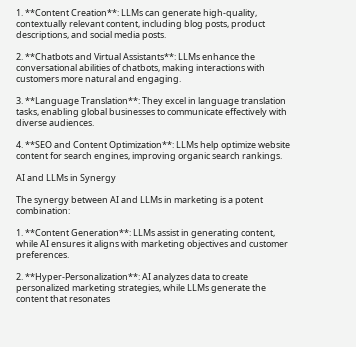1. **Content Creation**: LLMs can generate high-quality, contextually relevant content, including blog posts, product descriptions, and social media posts.

2. **Chatbots and Virtual Assistants**: LLMs enhance the conversational abilities of chatbots, making interactions with customers more natural and engaging.

3. **Language Translation**: They excel in language translation tasks, enabling global businesses to communicate effectively with diverse audiences.

4. **SEO and Content Optimization**: LLMs help optimize website content for search engines, improving organic search rankings.

AI and LLMs in Synergy

The synergy between AI and LLMs in marketing is a potent combination:

1. **Content Generation**: LLMs assist in generating content, while AI ensures it aligns with marketing objectives and customer preferences.

2. **Hyper-Personalization**: AI analyzes data to create personalized marketing strategies, while LLMs generate the content that resonates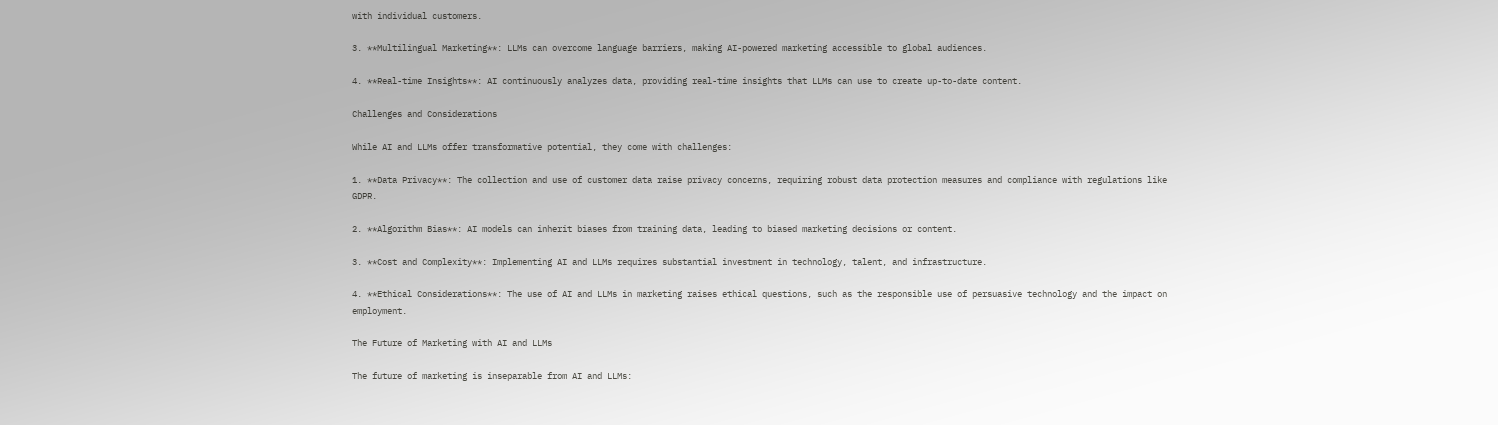with individual customers.

3. **Multilingual Marketing**: LLMs can overcome language barriers, making AI-powered marketing accessible to global audiences.

4. **Real-time Insights**: AI continuously analyzes data, providing real-time insights that LLMs can use to create up-to-date content.

Challenges and Considerations

While AI and LLMs offer transformative potential, they come with challenges:

1. **Data Privacy**: The collection and use of customer data raise privacy concerns, requiring robust data protection measures and compliance with regulations like GDPR.

2. **Algorithm Bias**: AI models can inherit biases from training data, leading to biased marketing decisions or content.

3. **Cost and Complexity**: Implementing AI and LLMs requires substantial investment in technology, talent, and infrastructure.

4. **Ethical Considerations**: The use of AI and LLMs in marketing raises ethical questions, such as the responsible use of persuasive technology and the impact on employment.

The Future of Marketing with AI and LLMs

The future of marketing is inseparable from AI and LLMs: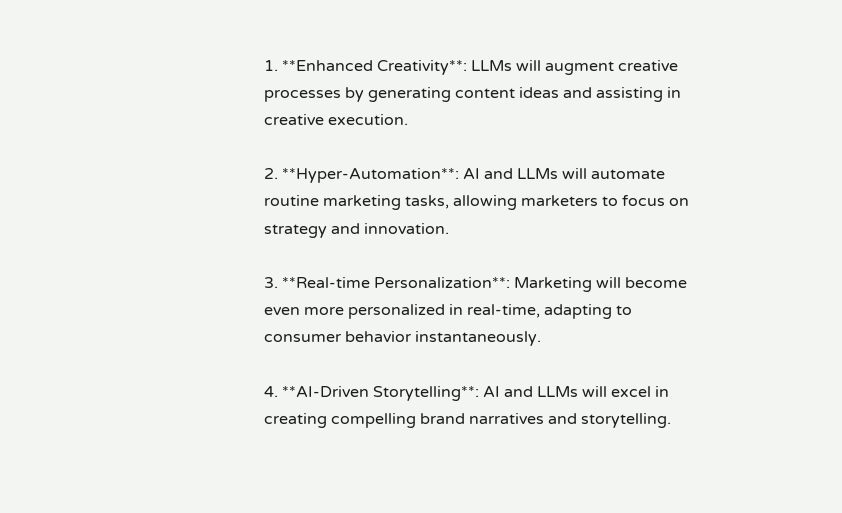1. **Enhanced Creativity**: LLMs will augment creative processes by generating content ideas and assisting in creative execution.

2. **Hyper-Automation**: AI and LLMs will automate routine marketing tasks, allowing marketers to focus on strategy and innovation.

3. **Real-time Personalization**: Marketing will become even more personalized in real-time, adapting to consumer behavior instantaneously.

4. **AI-Driven Storytelling**: AI and LLMs will excel in creating compelling brand narratives and storytelling.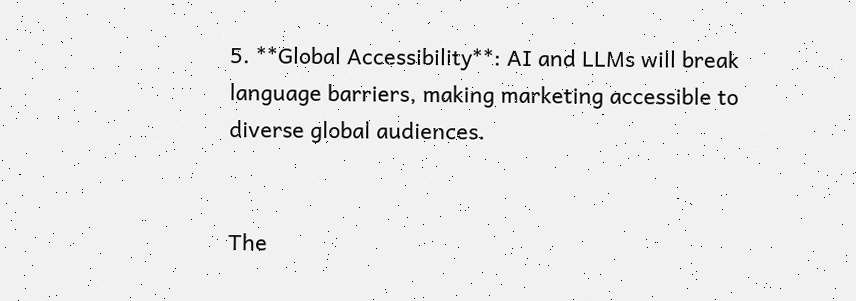5. **Global Accessibility**: AI and LLMs will break language barriers, making marketing accessible to diverse global audiences.


The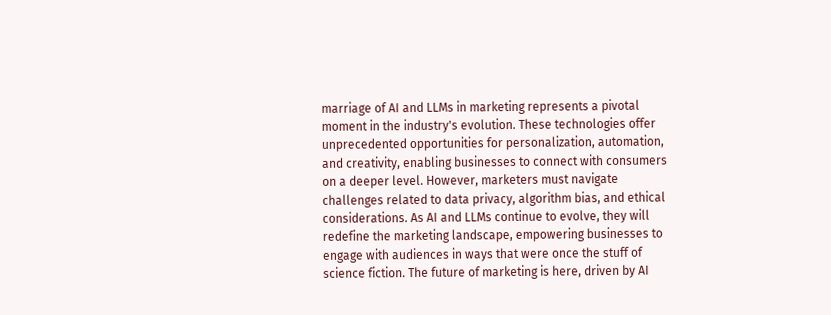marriage of AI and LLMs in marketing represents a pivotal moment in the industry's evolution. These technologies offer unprecedented opportunities for personalization, automation, and creativity, enabling businesses to connect with consumers on a deeper level. However, marketers must navigate challenges related to data privacy, algorithm bias, and ethical considerations. As AI and LLMs continue to evolve, they will redefine the marketing landscape, empowering businesses to engage with audiences in ways that were once the stuff of science fiction. The future of marketing is here, driven by AI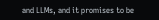and LLMs, and it promises to be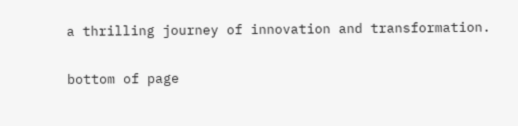a thrilling journey of innovation and transformation.


bottom of page